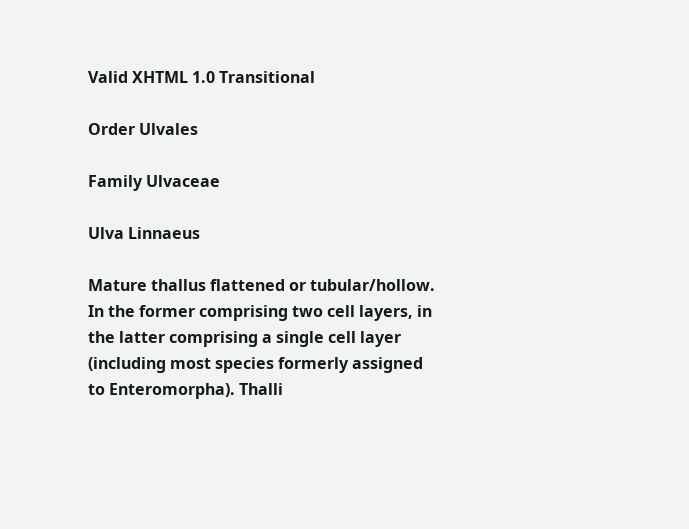Valid XHTML 1.0 Transitional

Order Ulvales

Family Ulvaceae

Ulva Linnaeus

Mature thallus flattened or tubular/hollow. In the former comprising two cell layers, in the latter comprising a single cell layer (including most species formerly assigned to Enteromorpha). Thalli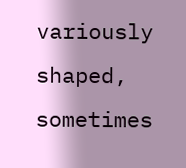variously shaped, sometimes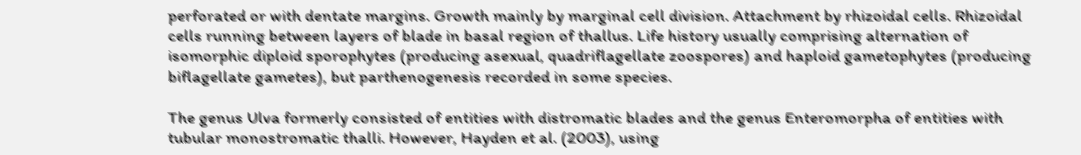perforated or with dentate margins. Growth mainly by marginal cell division. Attachment by rhizoidal cells. Rhizoidal cells running between layers of blade in basal region of thallus. Life history usually comprising alternation of isomorphic diploid sporophytes (producing asexual, quadriflagellate zoospores) and haploid gametophytes (producing biflagellate gametes), but parthenogenesis recorded in some species.

The genus Ulva formerly consisted of entities with distromatic blades and the genus Enteromorpha of entities with tubular monostromatic thalli. However, Hayden et al. (2003), using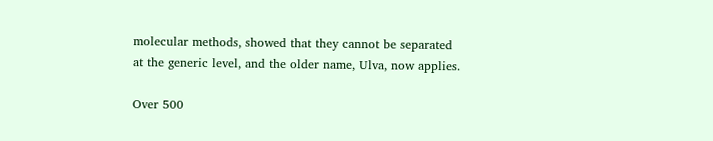molecular methods, showed that they cannot be separated at the generic level, and the older name, Ulva, now applies.

Over 500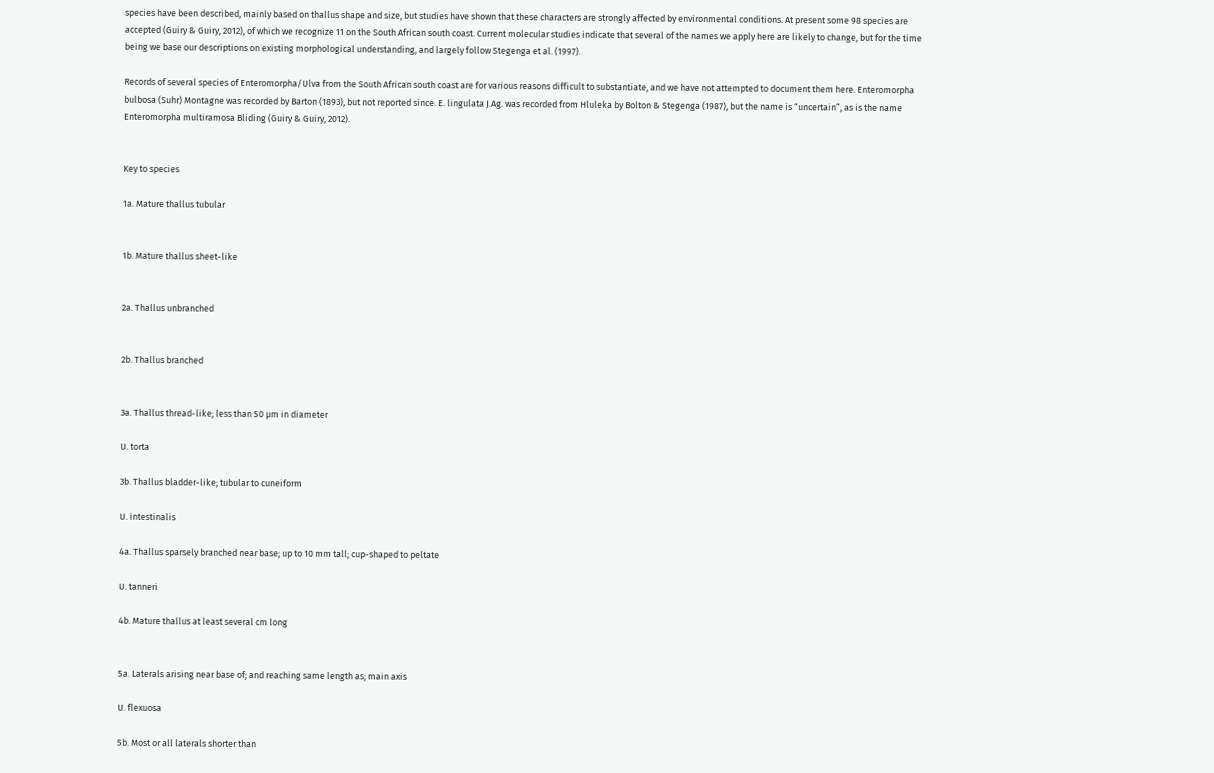species have been described, mainly based on thallus shape and size, but studies have shown that these characters are strongly affected by environmental conditions. At present some 98 species are accepted (Guiry & Guiry, 2012), of which we recognize 11 on the South African south coast. Current molecular studies indicate that several of the names we apply here are likely to change, but for the time being we base our descriptions on existing morphological understanding, and largely follow Stegenga et al. (1997).

Records of several species of Enteromorpha/Ulva from the South African south coast are for various reasons difficult to substantiate, and we have not attempted to document them here. Enteromorpha bulbosa (Suhr) Montagne was recorded by Barton (1893), but not reported since. E. lingulata J.Ag. was recorded from Hluleka by Bolton & Stegenga (1987), but the name is “uncertain”, as is the name Enteromorpha multiramosa Bliding (Guiry & Guiry, 2012).


Key to species

1a. Mature thallus tubular


1b. Mature thallus sheet-like


2a. Thallus unbranched


2b. Thallus branched


3a. Thallus thread-like; less than 50 µm in diameter

U. torta

3b. Thallus bladder-like; tubular to cuneiform

U. intestinalis

4a. Thallus sparsely branched near base; up to 10 mm tall; cup-shaped to peltate

U. tanneri

4b. Mature thallus at least several cm long


5a. Laterals arising near base of; and reaching same length as; main axis

U. flexuosa

5b. Most or all laterals shorter than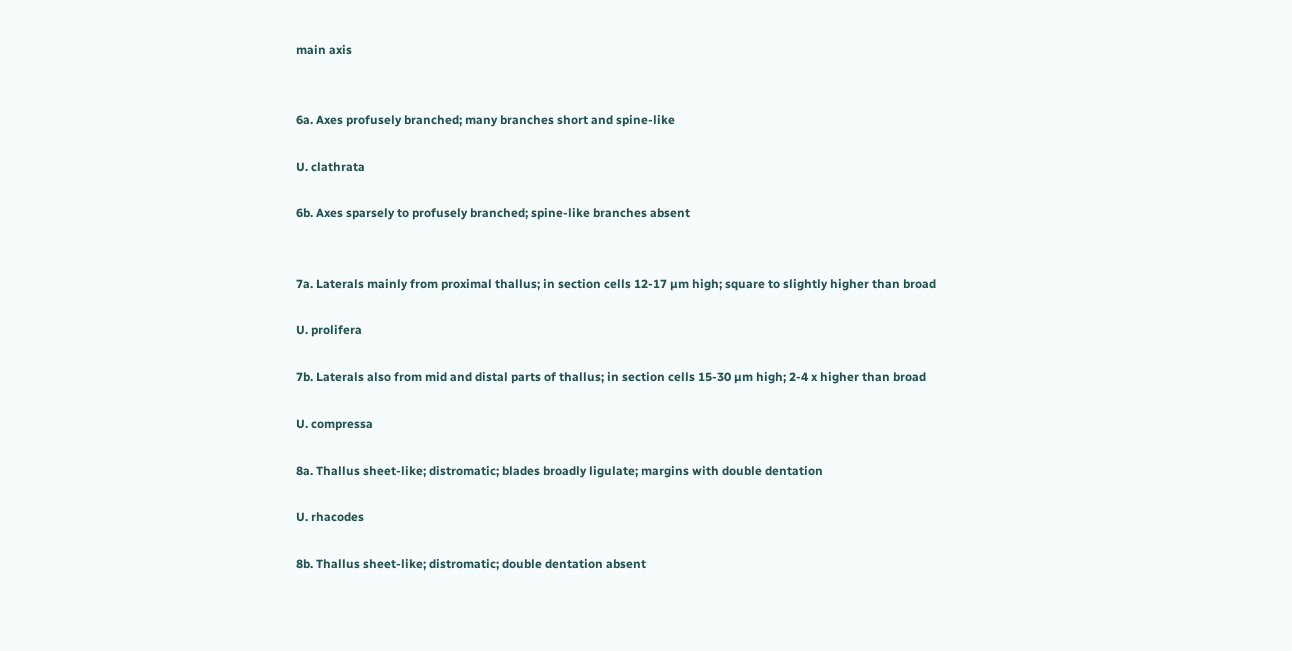main axis


6a. Axes profusely branched; many branches short and spine-like

U. clathrata

6b. Axes sparsely to profusely branched; spine-like branches absent


7a. Laterals mainly from proximal thallus; in section cells 12-17 µm high; square to slightly higher than broad

U. prolifera

7b. Laterals also from mid and distal parts of thallus; in section cells 15-30 µm high; 2-4 x higher than broad

U. compressa

8a. Thallus sheet-like; distromatic; blades broadly ligulate; margins with double dentation

U. rhacodes

8b. Thallus sheet-like; distromatic; double dentation absent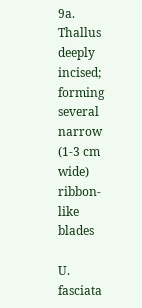9a. Thallus deeply incised; forming several narrow (1-3 cm wide) ribbon-like blades

U. fasciata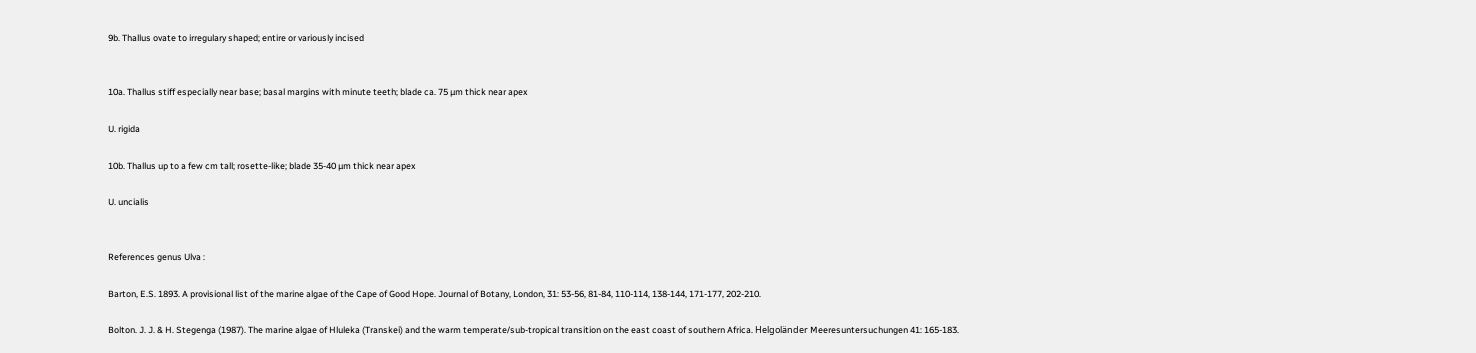9b. Thallus ovate to irregulary shaped; entire or variously incised


10a. Thallus stiff especially near base; basal margins with minute teeth; blade ca. 75 µm thick near apex

U. rigida

10b. Thallus up to a few cm tall; rosette-like; blade 35-40 µm thick near apex

U. uncialis


References genus Ulva :

Barton, E.S. 1893. A provisional list of the marine algae of the Cape of Good Hope. Journal of Botany, London, 31: 53-56, 81-84, 110-114, 138-144, 171-177, 202-210.

Bolton. J. J. & H. Stegenga (1987). The marine algae of Hluleka (Transkei) and the warm temperate/sub-tropical transition on the east coast of southern Africa. Helgoländer Meeresuntersuchungen 41: 165-183.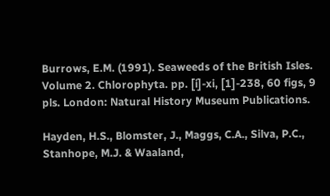Burrows, E.M. (1991). Seaweeds of the British Isles. Volume 2. Chlorophyta. pp. [i]-xi, [1]-238, 60 figs, 9 pls. London: Natural History Museum Publications.

Hayden, H.S., Blomster, J., Maggs, C.A., Silva, P.C., Stanhope, M.J. & Waaland,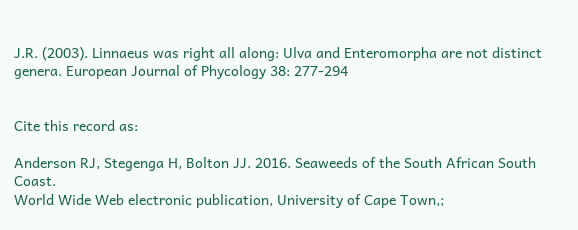J.R. (2003). Linnaeus was right all along: Ulva and Enteromorpha are not distinct genera. European Journal of Phycology 38: 277-294


Cite this record as:

Anderson RJ, Stegenga H, Bolton JJ. 2016. Seaweeds of the South African South Coast.
World Wide Web electronic publication, University of Cape Town,;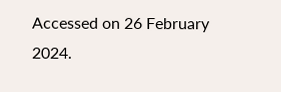Accessed on 26 February 2024.